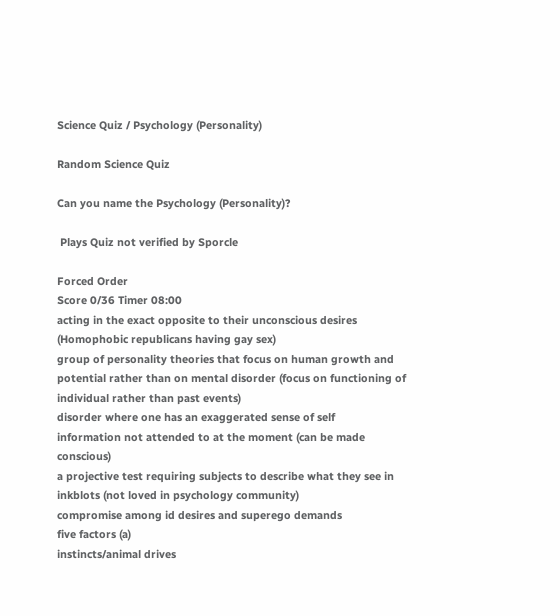Science Quiz / Psychology (Personality)

Random Science Quiz

Can you name the Psychology (Personality)?

 Plays Quiz not verified by Sporcle

Forced Order
Score 0/36 Timer 08:00
acting in the exact opposite to their unconscious desires (Homophobic republicans having gay sex)
group of personality theories that focus on human growth and potential rather than on mental disorder (focus on functioning of individual rather than past events)
disorder where one has an exaggerated sense of self
information not attended to at the moment (can be made conscious)
a projective test requiring subjects to describe what they see in inkblots (not loved in psychology community)
compromise among id desires and superego demands
five factors (a)
instincts/animal drives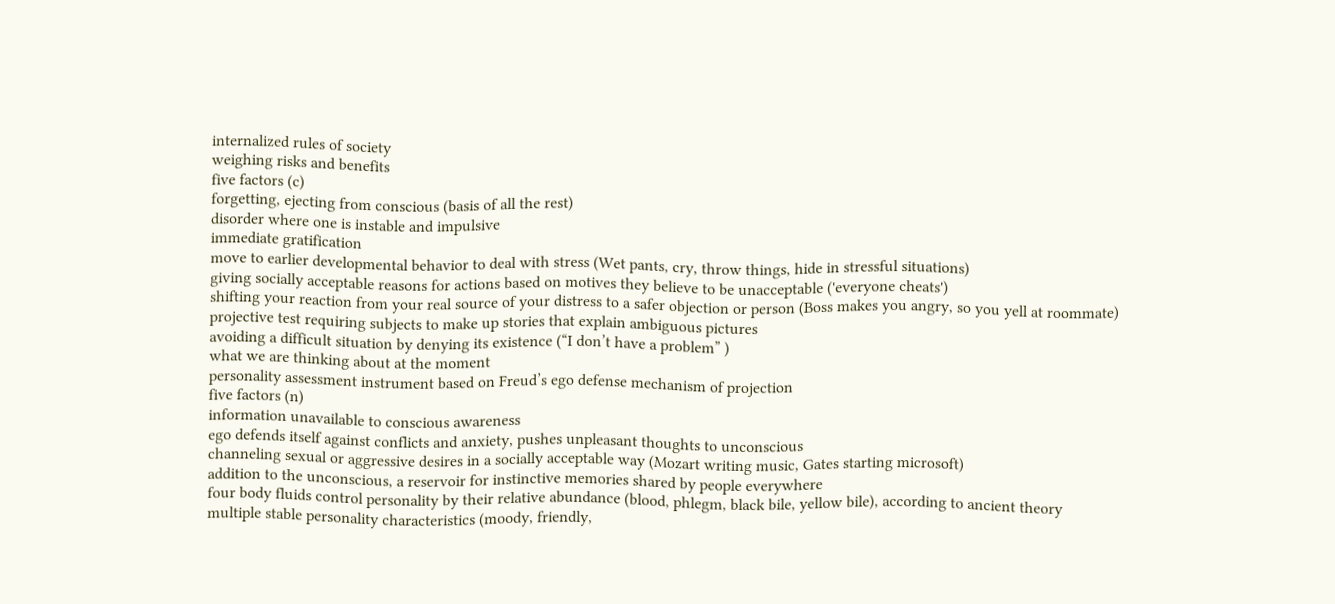internalized rules of society
weighing risks and benefits
five factors (c)
forgetting, ejecting from conscious (basis of all the rest)
disorder where one is instable and impulsive
immediate gratification
move to earlier developmental behavior to deal with stress (Wet pants, cry, throw things, hide in stressful situations)
giving socially acceptable reasons for actions based on motives they believe to be unacceptable ('everyone cheats')
shifting your reaction from your real source of your distress to a safer objection or person (Boss makes you angry, so you yell at roommate)
projective test requiring subjects to make up stories that explain ambiguous pictures
avoiding a difficult situation by denying its existence (“I don’t have a problem” )
what we are thinking about at the moment
personality assessment instrument based on Freud’s ego defense mechanism of projection
five factors (n)
information unavailable to conscious awareness
ego defends itself against conflicts and anxiety, pushes unpleasant thoughts to unconscious
channeling sexual or aggressive desires in a socially acceptable way (Mozart writing music, Gates starting microsoft)
addition to the unconscious, a reservoir for instinctive memories shared by people everywhere
four body fluids control personality by their relative abundance (blood, phlegm, black bile, yellow bile), according to ancient theory
multiple stable personality characteristics (moody, friendly,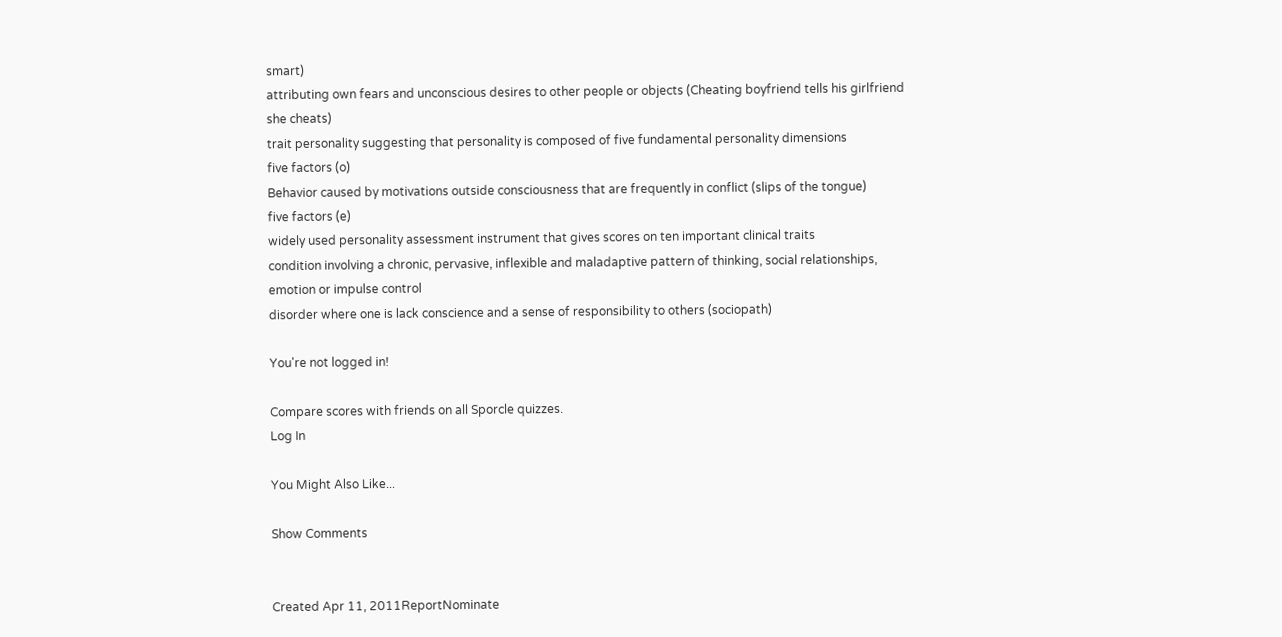smart)
attributing own fears and unconscious desires to other people or objects (Cheating boyfriend tells his girlfriend she cheats)
trait personality suggesting that personality is composed of five fundamental personality dimensions
five factors (o)
Behavior caused by motivations outside consciousness that are frequently in conflict (slips of the tongue)
five factors (e)
widely used personality assessment instrument that gives scores on ten important clinical traits
condition involving a chronic, pervasive, inflexible and maladaptive pattern of thinking, social relationships, emotion or impulse control
disorder where one is lack conscience and a sense of responsibility to others (sociopath)

You're not logged in!

Compare scores with friends on all Sporcle quizzes.
Log In

You Might Also Like...

Show Comments


Created Apr 11, 2011ReportNominate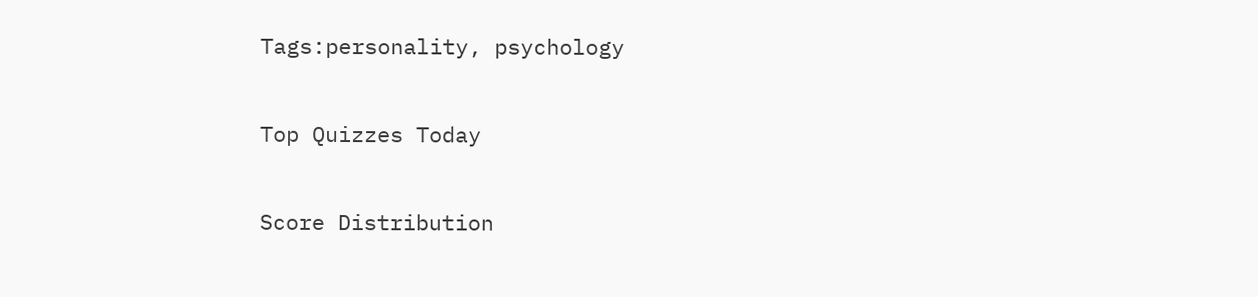Tags:personality, psychology

Top Quizzes Today

Score Distribution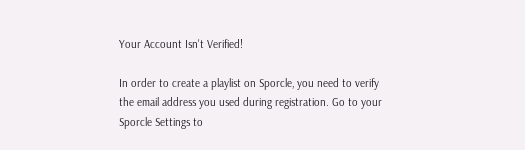Your Account Isn't Verified!

In order to create a playlist on Sporcle, you need to verify the email address you used during registration. Go to your Sporcle Settings to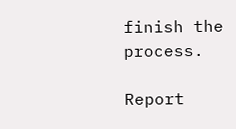finish the process.

Report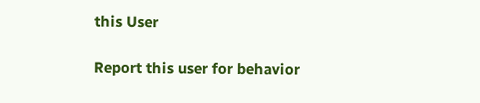this User

Report this user for behavior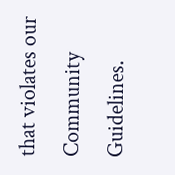that violates our Community Guidelines.